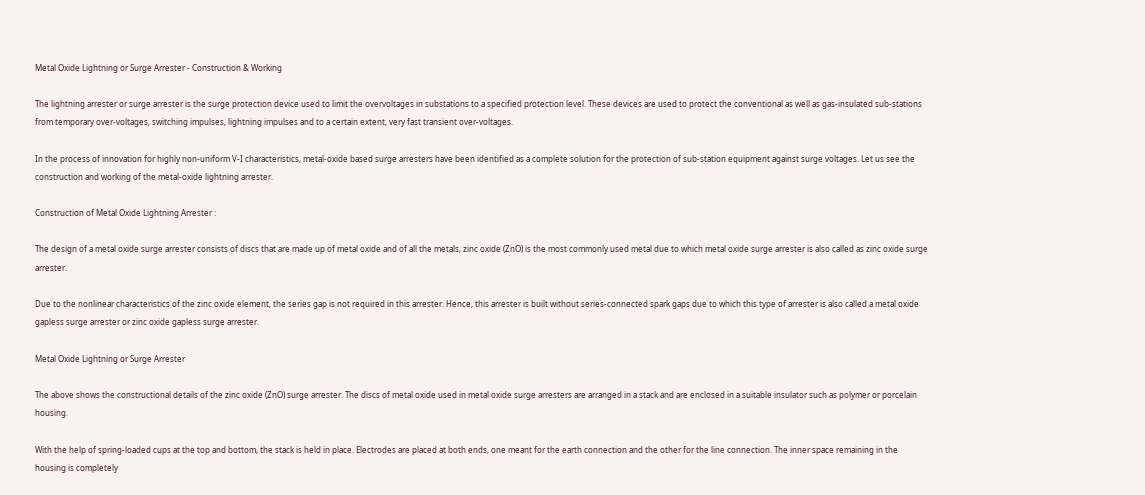Metal Oxide Lightning or Surge Arrester - Construction & Working

The lightning arrester or surge arrester is the surge protection device used to limit the overvoltages in substations to a specified protection level. These devices are used to protect the conventional as well as gas-insulated sub-stations from temporary over-voltages, switching impulses, lightning impulses and to a certain extent, very fast transient over-voltages.

In the process of innovation for highly non-uniform V-I characteristics, metal-oxide based surge arresters have been identified as a complete solution for the protection of sub-station equipment against surge voltages. Let us see the construction and working of the metal-oxide lightning arrester.

Construction of Metal Oxide Lightning Arrester :

The design of a metal oxide surge arrester consists of discs that are made up of metal oxide and of all the metals, zinc oxide (ZnO) is the most commonly used metal due to which metal oxide surge arrester is also called as zinc oxide surge arrester.

Due to the nonlinear characteristics of the zinc oxide element, the series gap is not required in this arrester. Hence, this arrester is built without series-connected spark gaps due to which this type of arrester is also called a metal oxide gapless surge arrester or zinc oxide gapless surge arrester.

Metal Oxide Lightning or Surge Arrester

The above shows the constructional details of the zinc oxide (ZnO) surge arrester. The discs of metal oxide used in metal oxide surge arresters are arranged in a stack and are enclosed in a suitable insulator such as polymer or porcelain housing.

With the help of spring-loaded cups at the top and bottom, the stack is held in place. Electrodes are placed at both ends, one meant for the earth connection and the other for the line connection. The inner space remaining in the housing is completely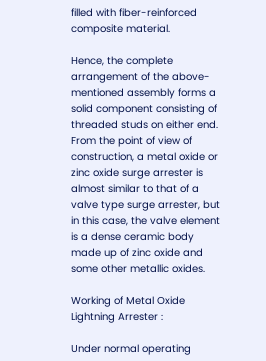filled with fiber-reinforced composite material.

Hence, the complete arrangement of the above-mentioned assembly forms a solid component consisting of threaded studs on either end. From the point of view of construction, a metal oxide or zinc oxide surge arrester is almost similar to that of a valve type surge arrester, but in this case, the valve element is a dense ceramic body made up of zinc oxide and some other metallic oxides.

Working of Metal Oxide Lightning Arrester :

Under normal operating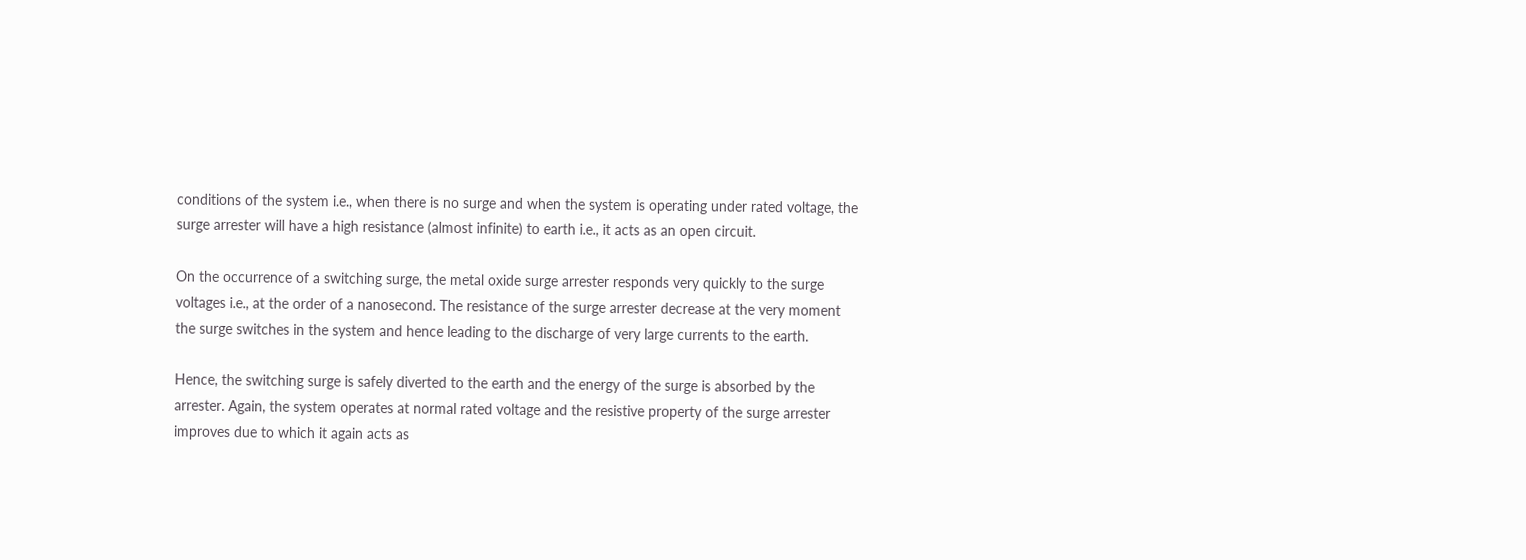conditions of the system i.e., when there is no surge and when the system is operating under rated voltage, the surge arrester will have a high resistance (almost infinite) to earth i.e., it acts as an open circuit.

On the occurrence of a switching surge, the metal oxide surge arrester responds very quickly to the surge voltages i.e., at the order of a nanosecond. The resistance of the surge arrester decrease at the very moment the surge switches in the system and hence leading to the discharge of very large currents to the earth.

Hence, the switching surge is safely diverted to the earth and the energy of the surge is absorbed by the arrester. Again, the system operates at normal rated voltage and the resistive property of the surge arrester improves due to which it again acts as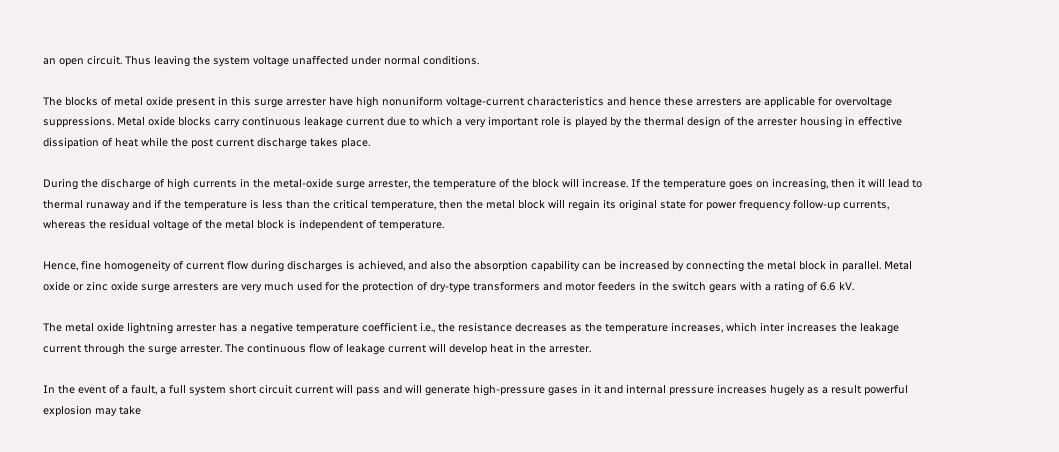an open circuit. Thus leaving the system voltage unaffected under normal conditions.

The blocks of metal oxide present in this surge arrester have high nonuniform voltage-current characteristics and hence these arresters are applicable for overvoltage suppressions. Metal oxide blocks carry continuous leakage current due to which a very important role is played by the thermal design of the arrester housing in effective dissipation of heat while the post current discharge takes place.

During the discharge of high currents in the metal-oxide surge arrester, the temperature of the block will increase. If the temperature goes on increasing, then it will lead to thermal runaway and if the temperature is less than the critical temperature, then the metal block will regain its original state for power frequency follow-up currents, whereas the residual voltage of the metal block is independent of temperature.

Hence, fine homogeneity of current flow during discharges is achieved, and also the absorption capability can be increased by connecting the metal block in parallel. Metal oxide or zinc oxide surge arresters are very much used for the protection of dry-type transformers and motor feeders in the switch gears with a rating of 6.6 kV.

The metal oxide lightning arrester has a negative temperature coefficient i.e., the resistance decreases as the temperature increases, which inter increases the leakage current through the surge arrester. The continuous flow of leakage current will develop heat in the arrester.

In the event of a fault, a full system short circuit current will pass and will generate high-pressure gases in it and internal pressure increases hugely as a result powerful explosion may take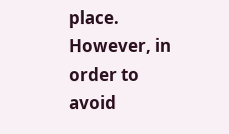place. However, in order to avoid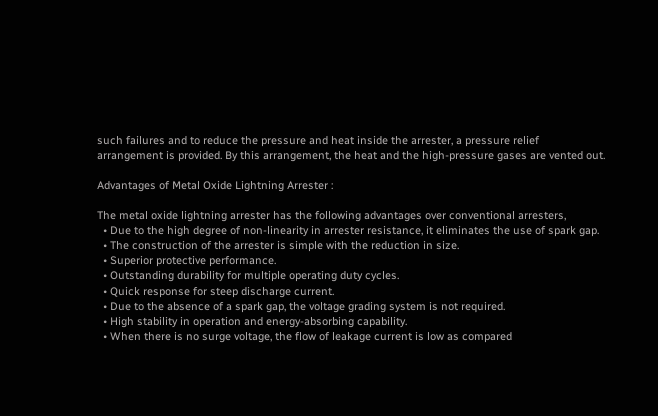such failures and to reduce the pressure and heat inside the arrester, a pressure relief arrangement is provided. By this arrangement, the heat and the high-pressure gases are vented out.

Advantages of Metal Oxide Lightning Arrester :

The metal oxide lightning arrester has the following advantages over conventional arresters,
  • Due to the high degree of non-linearity in arrester resistance, it eliminates the use of spark gap.
  • The construction of the arrester is simple with the reduction in size.
  • Superior protective performance.
  • Outstanding durability for multiple operating duty cycles.
  • Quick response for steep discharge current.
  • Due to the absence of a spark gap, the voltage grading system is not required.
  • High stability in operation and energy-absorbing capability.
  • When there is no surge voltage, the flow of leakage current is low as compared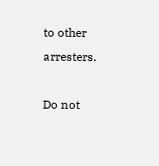to other arresters.

Do not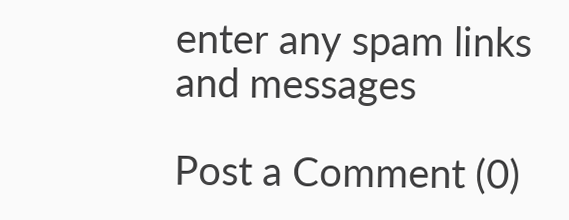enter any spam links and messages

Post a Comment (0)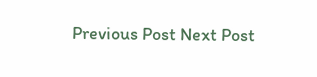Previous Post Next Post